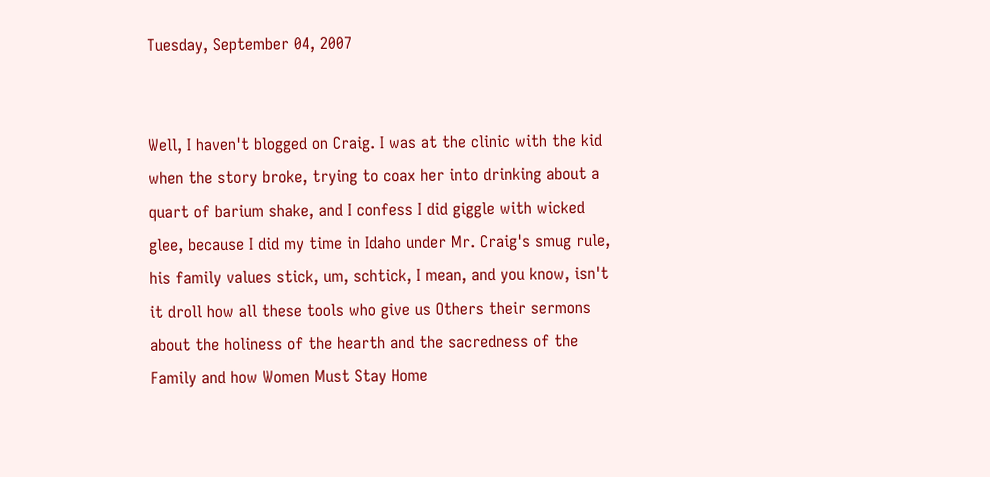Tuesday, September 04, 2007


Well, I haven't blogged on Craig. I was at the clinic with the kid when the story broke, trying to coax her into drinking about a quart of barium shake, and I confess I did giggle with wicked glee, because I did my time in Idaho under Mr. Craig's smug rule, his family values stick, um, schtick, I mean, and you know, isn't it droll how all these tools who give us Others their sermons about the holiness of the hearth and the sacredness of the Family and how Women Must Stay Home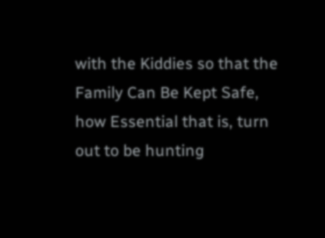with the Kiddies so that the Family Can Be Kept Safe, how Essential that is, turn out to be hunting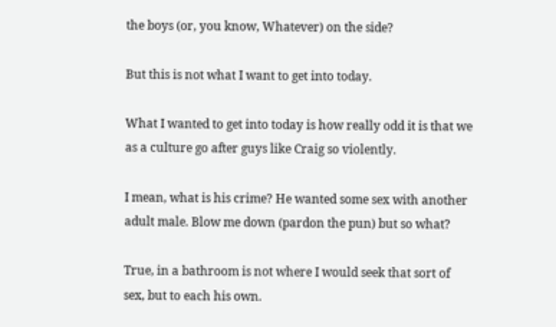the boys (or, you know, Whatever) on the side?

But this is not what I want to get into today.

What I wanted to get into today is how really odd it is that we as a culture go after guys like Craig so violently.

I mean, what is his crime? He wanted some sex with another adult male. Blow me down (pardon the pun) but so what?

True, in a bathroom is not where I would seek that sort of sex, but to each his own.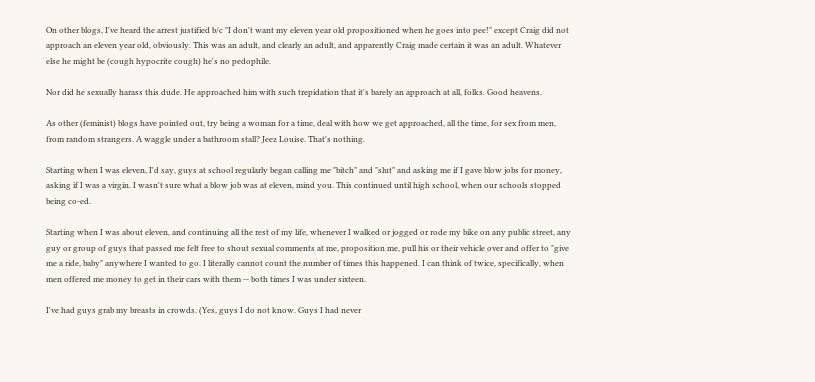On other blogs, I've heard the arrest justified b/c "I don't want my eleven year old propositioned when he goes into pee!" except Craig did not approach an eleven year old, obviously. This was an adult, and clearly an adult, and apparently Craig made certain it was an adult. Whatever else he might be (cough hypocrite cough) he's no pedophile.

Nor did he sexually harass this dude. He approached him with such trepidation that it's barely an approach at all, folks. Good heavens.

As other (feminist) blogs have pointed out, try being a woman for a time, deal with how we get approached, all the time, for sex from men, from random strangers. A waggle under a bathroom stall? Jeez Louise. That's nothing.

Starting when I was eleven, I'd say, guys at school regularly began calling me "bitch" and "slut" and asking me if I gave blow jobs for money, asking if I was a virgin. I wasn't sure what a blow job was at eleven, mind you. This continued until high school, when our schools stopped being co-ed.

Starting when I was about eleven, and continuing all the rest of my life, whenever I walked or jogged or rode my bike on any public street, any guy or group of guys that passed me felt free to shout sexual comments at me, proposition me, pull his or their vehicle over and offer to "give me a ride, baby" anywhere I wanted to go. I literally cannot count the number of times this happened. I can think of twice, specifically, when men offered me money to get in their cars with them -- both times I was under sixteen.

I've had guys grab my breasts in crowds. (Yes, guys I do not know. Guys I had never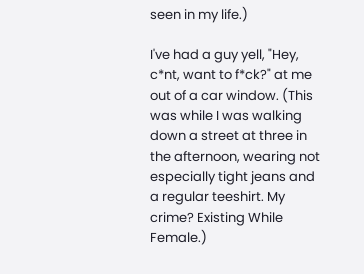seen in my life.)

I've had a guy yell, "Hey, c*nt, want to f*ck?" at me out of a car window. (This was while I was walking down a street at three in the afternoon, wearing not especially tight jeans and a regular teeshirt. My crime? Existing While Female.)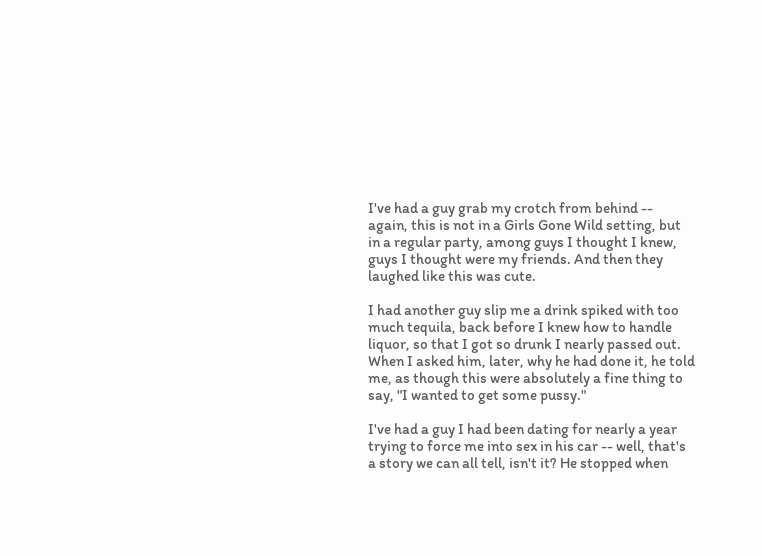I've had a guy grab my crotch from behind -- again, this is not in a Girls Gone Wild setting, but in a regular party, among guys I thought I knew, guys I thought were my friends. And then they laughed like this was cute.

I had another guy slip me a drink spiked with too much tequila, back before I knew how to handle liquor, so that I got so drunk I nearly passed out. When I asked him, later, why he had done it, he told me, as though this were absolutely a fine thing to say, "I wanted to get some pussy."

I've had a guy I had been dating for nearly a year trying to force me into sex in his car -- well, that's a story we can all tell, isn't it? He stopped when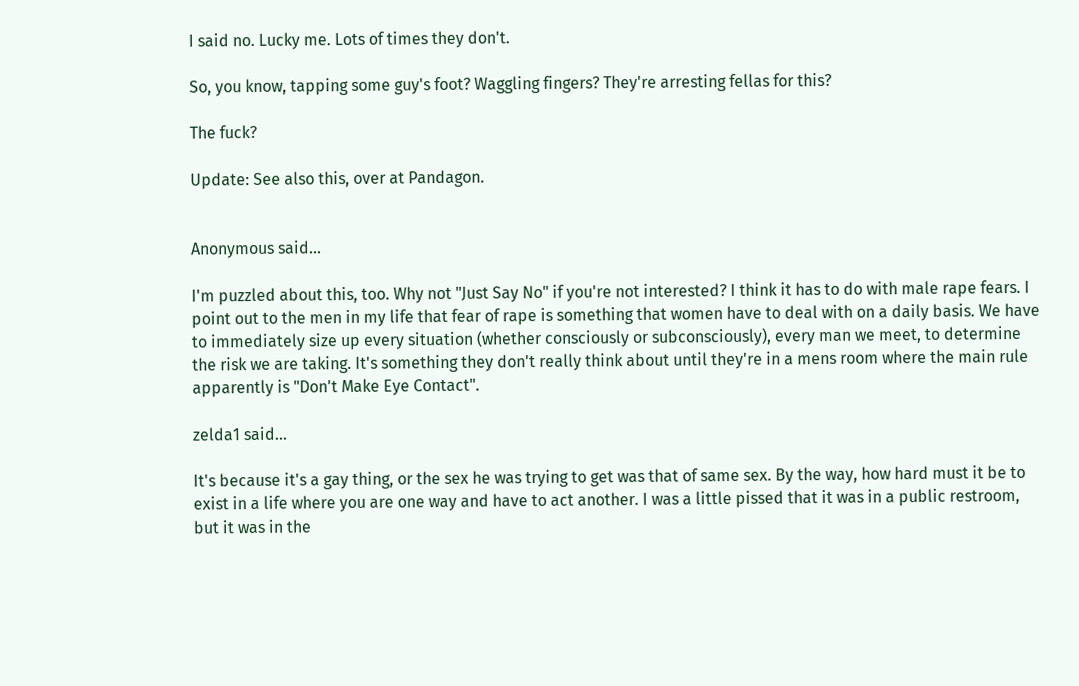I said no. Lucky me. Lots of times they don't.

So, you know, tapping some guy's foot? Waggling fingers? They're arresting fellas for this?

The fuck?

Update: See also this, over at Pandagon.


Anonymous said...

I'm puzzled about this, too. Why not "Just Say No" if you're not interested? I think it has to do with male rape fears. I point out to the men in my life that fear of rape is something that women have to deal with on a daily basis. We have to immediately size up every situation (whether consciously or subconsciously), every man we meet, to determine the risk we are taking. It's something they don't really think about until they're in a mens room where the main rule apparently is "Don't Make Eye Contact".

zelda1 said...

It's because it's a gay thing, or the sex he was trying to get was that of same sex. By the way, how hard must it be to exist in a life where you are one way and have to act another. I was a little pissed that it was in a public restroom, but it was in the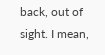back, out of sight. I mean,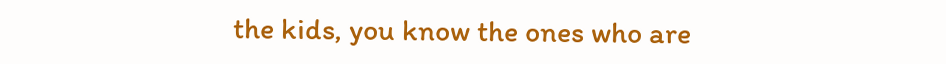the kids, you know the ones who are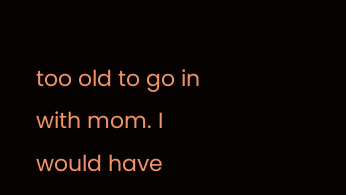too old to go in with mom. I would have